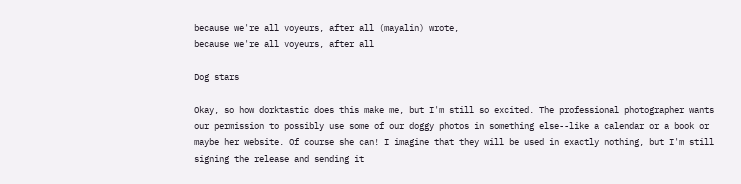because we're all voyeurs, after all (mayalin) wrote,
because we're all voyeurs, after all

Dog stars

Okay, so how dorktastic does this make me, but I'm still so excited. The professional photographer wants our permission to possibly use some of our doggy photos in something else--like a calendar or a book or maybe her website. Of course she can! I imagine that they will be used in exactly nothing, but I'm still signing the release and sending it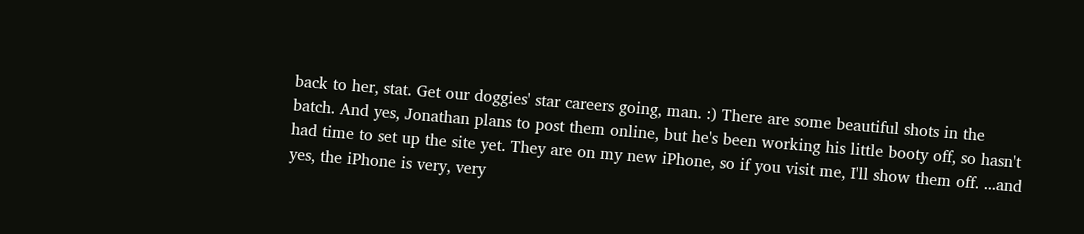back to her, stat. Get our doggies' star careers going, man. :) There are some beautiful shots in the batch. And yes, Jonathan plans to post them online, but he's been working his little booty off, so hasn't had time to set up the site yet. They are on my new iPhone, so if you visit me, I'll show them off. ...and yes, the iPhone is very, very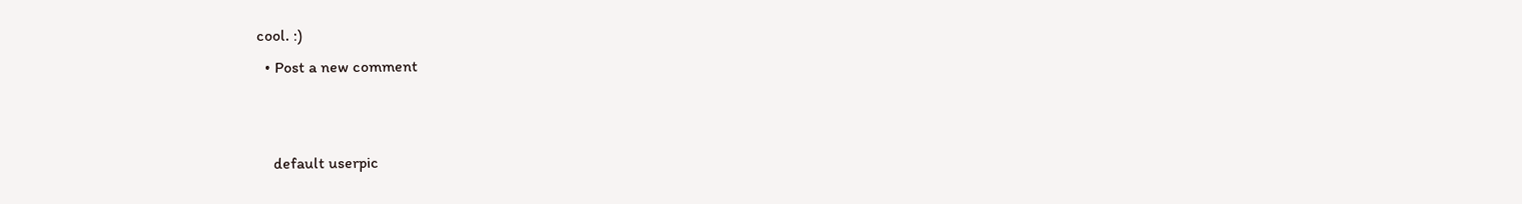cool. :)
  • Post a new comment


    default userpic